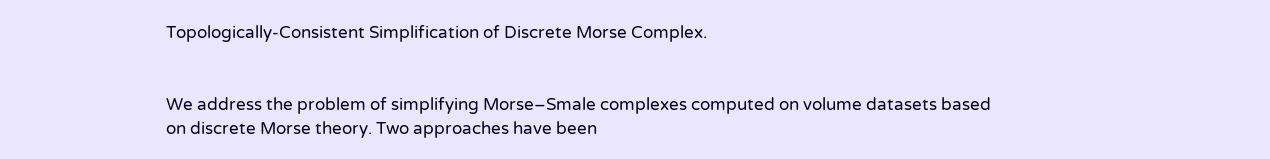Topologically-Consistent Simplification of Discrete Morse Complex.


We address the problem of simplifying Morse–Smale complexes computed on volume datasets based on discrete Morse theory. Two approaches have been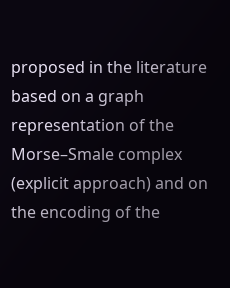proposed in the literature based on a graph representation of the Morse–Smale complex (explicit approach) and on the encoding of the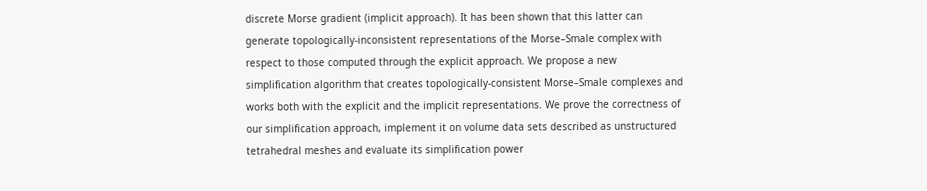discrete Morse gradient (implicit approach). It has been shown that this latter can generate topologically-inconsistent representations of the Morse–Smale complex with respect to those computed through the explicit approach. We propose a new simplification algorithm that creates topologically-consistent Morse–Smale complexes and works both with the explicit and the implicit representations. We prove the correctness of our simplification approach, implement it on volume data sets described as unstructured tetrahedral meshes and evaluate its simplification power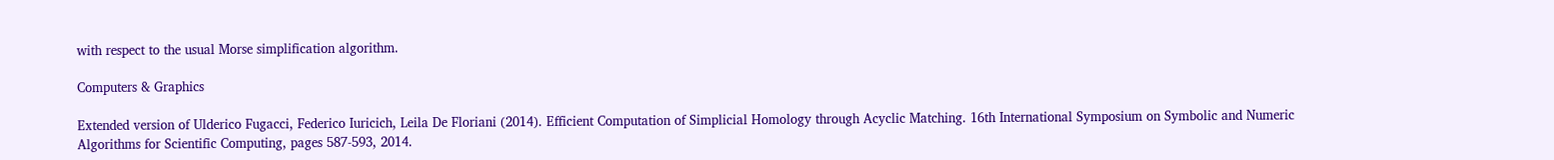with respect to the usual Morse simplification algorithm.

Computers & Graphics

Extended version of Ulderico Fugacci, Federico Iuricich, Leila De Floriani (2014). Efficient Computation of Simplicial Homology through Acyclic Matching. 16th International Symposium on Symbolic and Numeric Algorithms for Scientific Computing, pages 587-593, 2014.